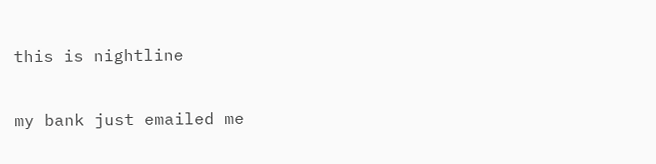this is nightline

my bank just emailed me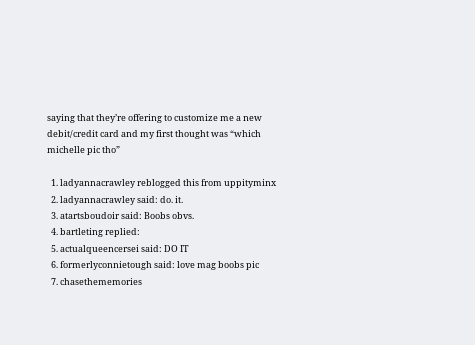saying that they’re offering to customize me a new debit/credit card and my first thought was “which michelle pic tho”

  1. ladyannacrawley reblogged this from uppityminx
  2. ladyannacrawley said: do. it.
  3. atartsboudoir said: Boobs obvs.
  4. bartleting replied:
  5. actualqueencersei said: DO IT
  6. formerlyconnietough said: love mag boobs pic
  7. chasethememories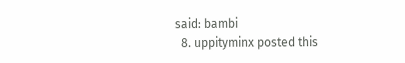said: bambi
  8. uppityminx posted this